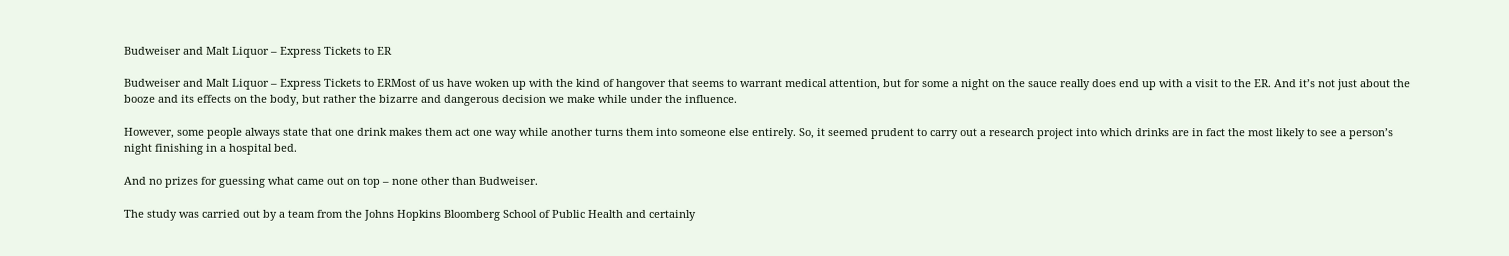Budweiser and Malt Liquor – Express Tickets to ER

Budweiser and Malt Liquor – Express Tickets to ERMost of us have woken up with the kind of hangover that seems to warrant medical attention, but for some a night on the sauce really does end up with a visit to the ER. And it’s not just about the booze and its effects on the body, but rather the bizarre and dangerous decision we make while under the influence.

However, some people always state that one drink makes them act one way while another turns them into someone else entirely. So, it seemed prudent to carry out a research project into which drinks are in fact the most likely to see a person’s night finishing in a hospital bed.

And no prizes for guessing what came out on top – none other than Budweiser.

The study was carried out by a team from the Johns Hopkins Bloomberg School of Public Health and certainly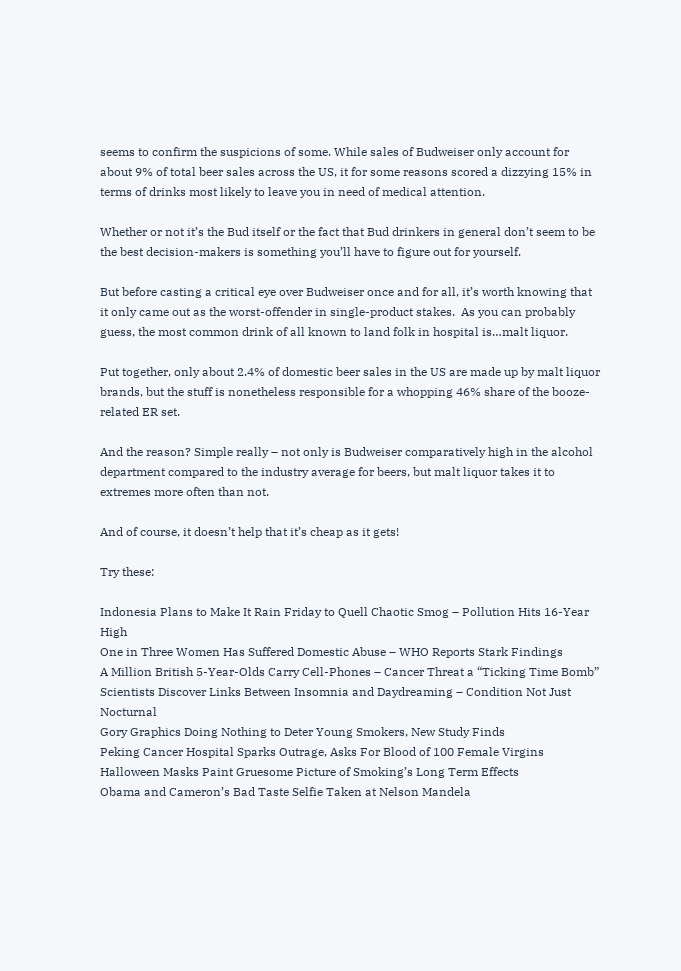seems to confirm the suspicions of some. While sales of Budweiser only account for about 9% of total beer sales across the US, it for some reasons scored a dizzying 15% in terms of drinks most likely to leave you in need of medical attention.

Whether or not it’s the Bud itself or the fact that Bud drinkers in general don’t seem to be the best decision-makers is something you’ll have to figure out for yourself.

But before casting a critical eye over Budweiser once and for all, it’s worth knowing that it only came out as the worst-offender in single-product stakes.  As you can probably guess, the most common drink of all known to land folk in hospital is…malt liquor.

Put together, only about 2.4% of domestic beer sales in the US are made up by malt liquor brands, but the stuff is nonetheless responsible for a whopping 46% share of the booze-related ER set.

And the reason? Simple really – not only is Budweiser comparatively high in the alcohol department compared to the industry average for beers, but malt liquor takes it to extremes more often than not.

And of course, it doesn’t help that it’s cheap as it gets!

Try these:

Indonesia Plans to Make It Rain Friday to Quell Chaotic Smog – Pollution Hits 16-Year High
One in Three Women Has Suffered Domestic Abuse – WHO Reports Stark Findings
A Million British 5-Year-Olds Carry Cell-Phones – Cancer Threat a “Ticking Time Bomb”
Scientists Discover Links Between Insomnia and Daydreaming – Condition Not Just Nocturnal
Gory Graphics Doing Nothing to Deter Young Smokers, New Study Finds
Peking Cancer Hospital Sparks Outrage, Asks For Blood of 100 Female Virgins
Halloween Masks Paint Gruesome Picture of Smoking’s Long Term Effects
Obama and Cameron’s Bad Taste Selfie Taken at Nelson Mandela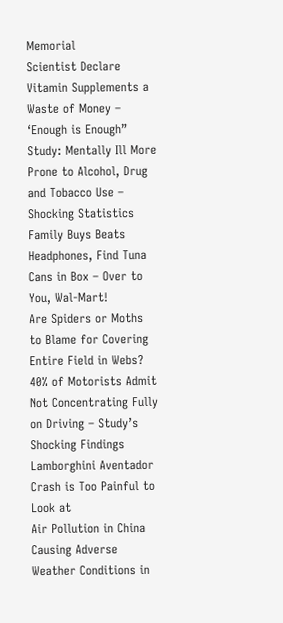Memorial
Scientist Declare Vitamin Supplements a Waste of Money – ‘Enough is Enough”
Study: Mentally Ill More Prone to Alcohol, Drug and Tobacco Use – Shocking Statistics
Family Buys Beats Headphones, Find Tuna Cans in Box – Over to You, Wal-Mart!
Are Spiders or Moths to Blame for Covering Entire Field in Webs?
40% of Motorists Admit Not Concentrating Fully on Driving – Study’s Shocking Findings
Lamborghini Aventador Crash is Too Painful to Look at
Air Pollution in China Causing Adverse Weather Conditions in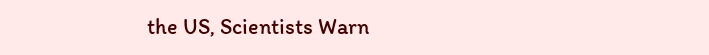the US, Scientists Warn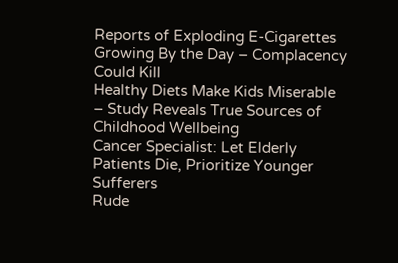Reports of Exploding E-Cigarettes Growing By the Day – Complacency Could Kill
Healthy Diets Make Kids Miserable – Study Reveals True Sources of Childhood Wellbeing
Cancer Specialist: Let Elderly Patients Die, Prioritize Younger Sufferers
Rude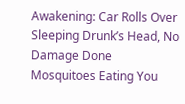Awakening: Car Rolls Over Sleeping Drunk’s Head, No Damage Done
Mosquitoes Eating You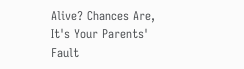Alive? Chances Are, It's Your Parents' Fault